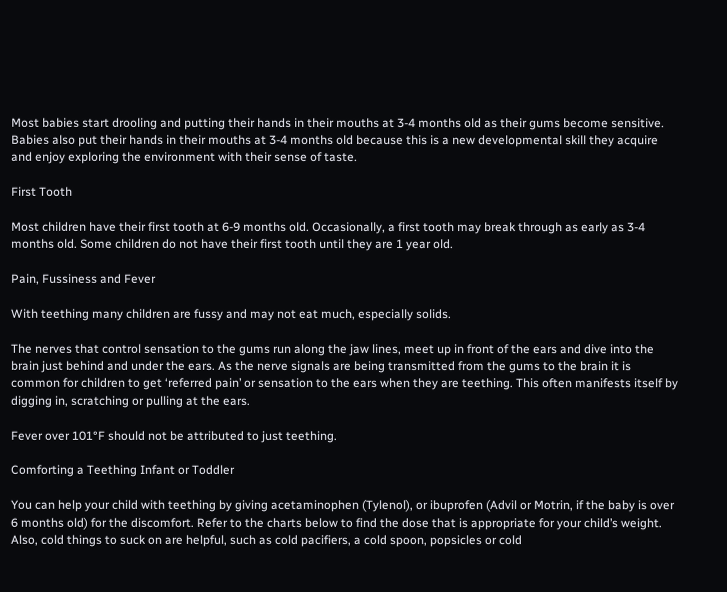Most babies start drooling and putting their hands in their mouths at 3-4 months old as their gums become sensitive. Babies also put their hands in their mouths at 3-4 months old because this is a new developmental skill they acquire and enjoy exploring the environment with their sense of taste.

First Tooth

Most children have their first tooth at 6-9 months old. Occasionally, a first tooth may break through as early as 3-4 months old. Some children do not have their first tooth until they are 1 year old.

Pain, Fussiness and Fever

With teething many children are fussy and may not eat much, especially solids.

The nerves that control sensation to the gums run along the jaw lines, meet up in front of the ears and dive into the brain just behind and under the ears. As the nerve signals are being transmitted from the gums to the brain it is common for children to get ‘referred pain’ or sensation to the ears when they are teething. This often manifests itself by digging in, scratching or pulling at the ears.

Fever over 101°F should not be attributed to just teething.

Comforting a Teething Infant or Toddler

You can help your child with teething by giving acetaminophen (Tylenol), or ibuprofen (Advil or Motrin, if the baby is over 6 months old) for the discomfort. Refer to the charts below to find the dose that is appropriate for your child’s weight. Also, cold things to suck on are helpful, such as cold pacifiers, a cold spoon, popsicles or cold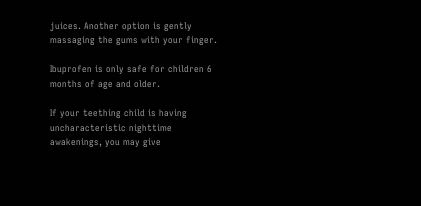juices. Another option is gently massaging the gums with your finger.

Ibuprofen is only safe for children 6 months of age and older.

If your teething child is having uncharacteristic nighttime awakenings, you may give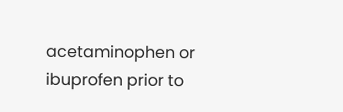acetaminophen or ibuprofen prior to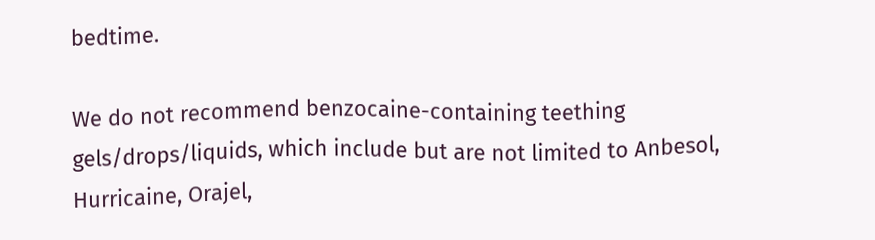bedtime.

We do not recommend benzocaine-containing teething gels/drops/liquids, which include but are not limited to Anbesol, Hurricaine, Orajel,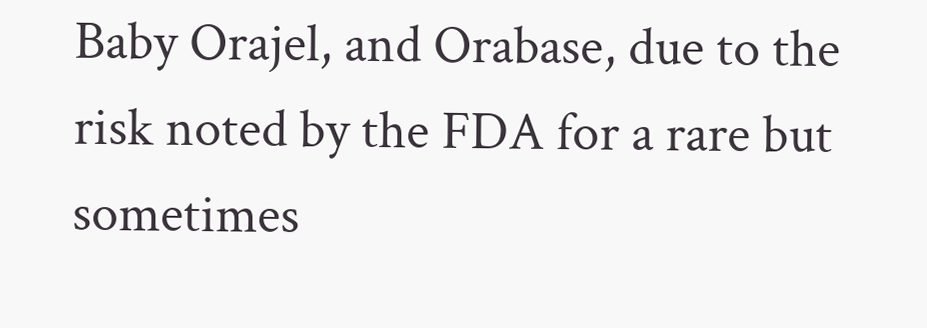Baby Orajel, and Orabase, due to the risk noted by the FDA for a rare but sometimes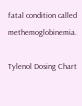fatal condition called methemoglobinemia.

Tylenol Dosing Chart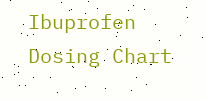Ibuprofen Dosing Chart